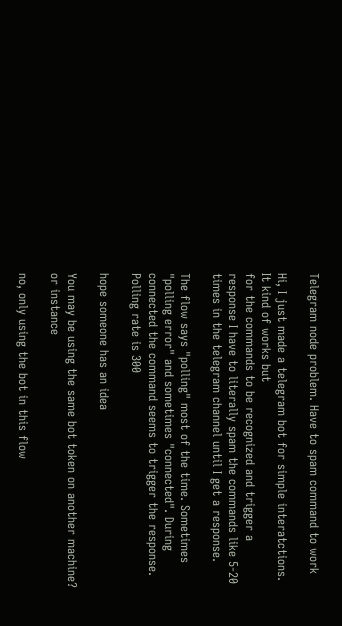Telegram node problem. Have to spam command to work

Hi, I just made a telegram bot for simple interatctions. It kind of works but
for the commands to be recognized and trigger a response I have to literally spam the commands like 5-20 times in the telegram channel until I get a response.

The flow says "polling" most of the time. Sometimes "polling error" and sometimes "connected". During connected the command seems to trigger the response.
Polling rate is 300

hope someone has an idea

You may be using the same bot token on another machine? or instance

no, only using the bot in this flow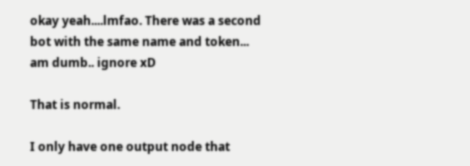okay yeah....lmfao. There was a second bot with the same name and token...
am dumb.. ignore xD

That is normal.

I only have one output node that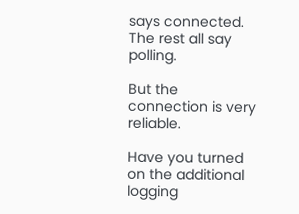says connected. The rest all say polling.

But the connection is very reliable.

Have you turned on the additional logging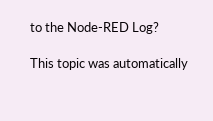to the Node-RED Log?

This topic was automatically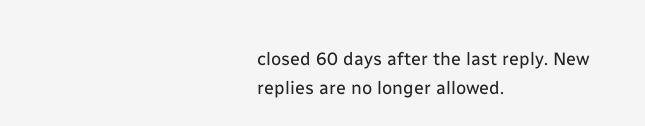closed 60 days after the last reply. New replies are no longer allowed.